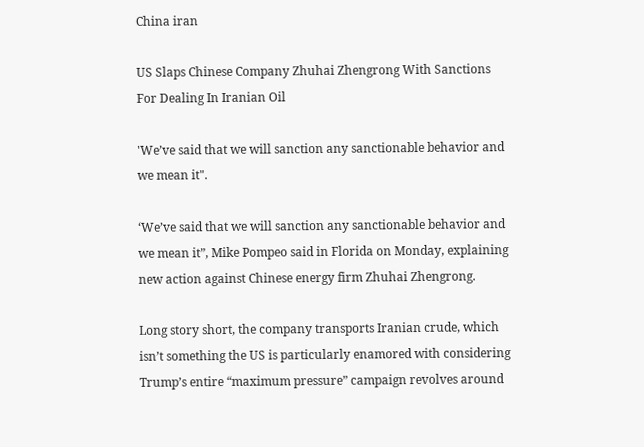China iran

US Slaps Chinese Company Zhuhai Zhengrong With Sanctions For Dealing In Iranian Oil

'We’ve said that we will sanction any sanctionable behavior and we mean it".

‘We’ve said that we will sanction any sanctionable behavior and we mean it”, Mike Pompeo said in Florida on Monday, explaining new action against Chinese energy firm Zhuhai Zhengrong.

Long story short, the company transports Iranian crude, which isn’t something the US is particularly enamored with considering Trump’s entire “maximum pressure” campaign revolves around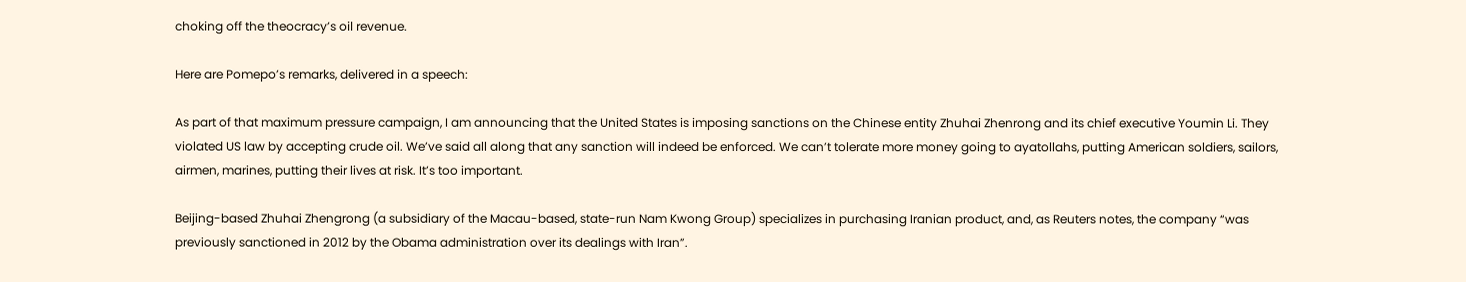choking off the theocracy’s oil revenue.

Here are Pomepo’s remarks, delivered in a speech:

As part of that maximum pressure campaign, I am announcing that the United States is imposing sanctions on the Chinese entity Zhuhai Zhenrong and its chief executive Youmin Li. They violated US law by accepting crude oil. We’ve said all along that any sanction will indeed be enforced. We can’t tolerate more money going to ayatollahs, putting American soldiers, sailors, airmen, marines, putting their lives at risk. It’s too important.

Beijing-based Zhuhai Zhengrong (a subsidiary of the Macau-based, state-run Nam Kwong Group) specializes in purchasing Iranian product, and, as Reuters notes, the company “was previously sanctioned in 2012 by the Obama administration over its dealings with Iran”.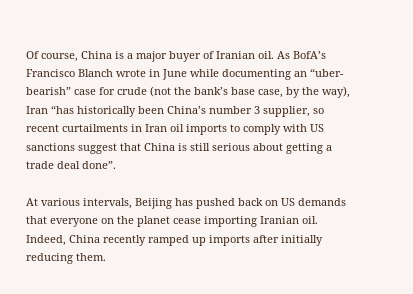Of course, China is a major buyer of Iranian oil. As BofA’s Francisco Blanch wrote in June while documenting an “uber-bearish” case for crude (not the bank’s base case, by the way), Iran “has historically been China’s number 3 supplier, so recent curtailments in Iran oil imports to comply with US sanctions suggest that China is still serious about getting a trade deal done”.

At various intervals, Beijing has pushed back on US demands that everyone on the planet cease importing Iranian oil. Indeed, China recently ramped up imports after initially reducing them.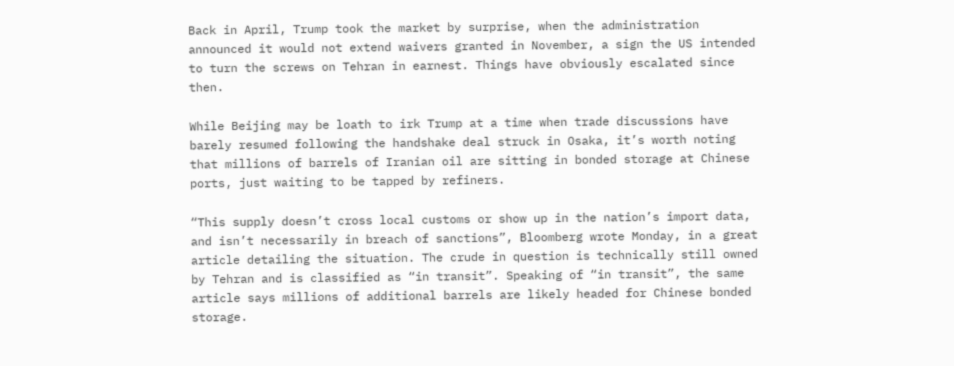Back in April, Trump took the market by surprise, when the administration announced it would not extend waivers granted in November, a sign the US intended to turn the screws on Tehran in earnest. Things have obviously escalated since then.

While Beijing may be loath to irk Trump at a time when trade discussions have barely resumed following the handshake deal struck in Osaka, it’s worth noting that millions of barrels of Iranian oil are sitting in bonded storage at Chinese ports, just waiting to be tapped by refiners.

“This supply doesn’t cross local customs or show up in the nation’s import data, and isn’t necessarily in breach of sanctions”, Bloomberg wrote Monday, in a great article detailing the situation. The crude in question is technically still owned by Tehran and is classified as “in transit”. Speaking of “in transit”, the same article says millions of additional barrels are likely headed for Chinese bonded storage.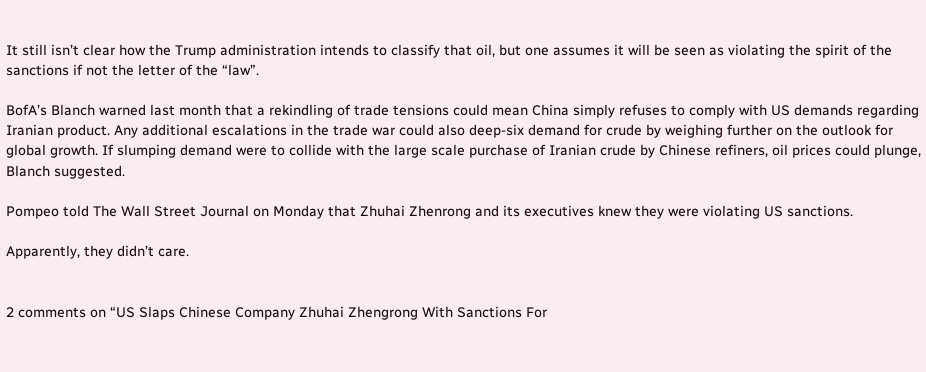It still isn’t clear how the Trump administration intends to classify that oil, but one assumes it will be seen as violating the spirit of the sanctions if not the letter of the “law”.

BofA’s Blanch warned last month that a rekindling of trade tensions could mean China simply refuses to comply with US demands regarding Iranian product. Any additional escalations in the trade war could also deep-six demand for crude by weighing further on the outlook for global growth. If slumping demand were to collide with the large scale purchase of Iranian crude by Chinese refiners, oil prices could plunge, Blanch suggested.

Pompeo told The Wall Street Journal on Monday that Zhuhai Zhenrong and its executives knew they were violating US sanctions.

Apparently, they didn’t care.


2 comments on “US Slaps Chinese Company Zhuhai Zhengrong With Sanctions For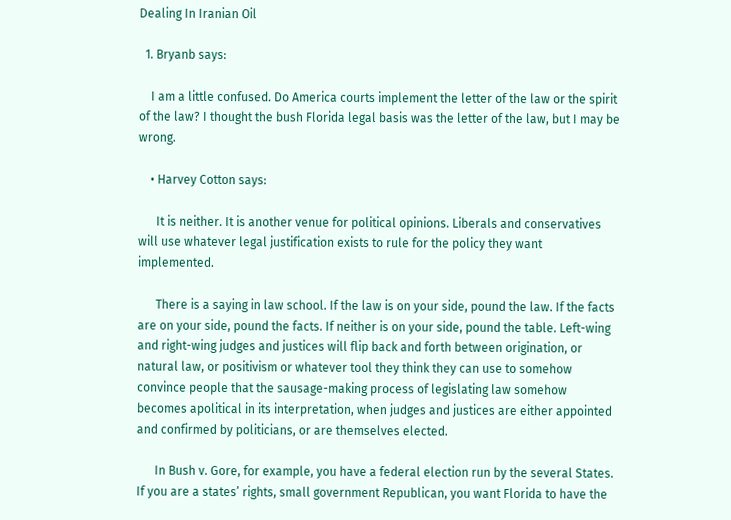Dealing In Iranian Oil

  1. Bryanb says:

    I am a little confused. Do America courts implement the letter of the law or the spirit of the law? I thought the bush Florida legal basis was the letter of the law, but I may be wrong.

    • Harvey Cotton says:

      It is neither. It is another venue for political opinions. Liberals and conservatives will use whatever legal justification exists to rule for the policy they want implemented.

      There is a saying in law school. If the law is on your side, pound the law. If the facts are on your side, pound the facts. If neither is on your side, pound the table. Left-wing and right-wing judges and justices will flip back and forth between origination, or natural law, or positivism or whatever tool they think they can use to somehow convince people that the sausage-making process of legislating law somehow becomes apolitical in its interpretation, when judges and justices are either appointed and confirmed by politicians, or are themselves elected.

      In Bush v. Gore, for example, you have a federal election run by the several States. If you are a states’ rights, small government Republican, you want Florida to have the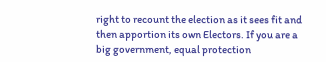right to recount the election as it sees fit and then apportion its own Electors. If you are a big government, equal protection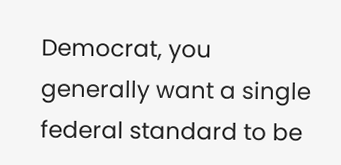Democrat, you generally want a single federal standard to be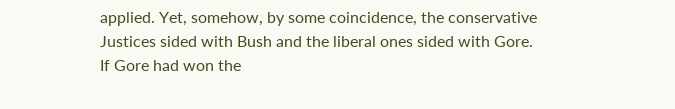applied. Yet, somehow, by some coincidence, the conservative Justices sided with Bush and the liberal ones sided with Gore. If Gore had won the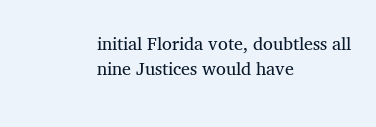initial Florida vote, doubtless all nine Justices would have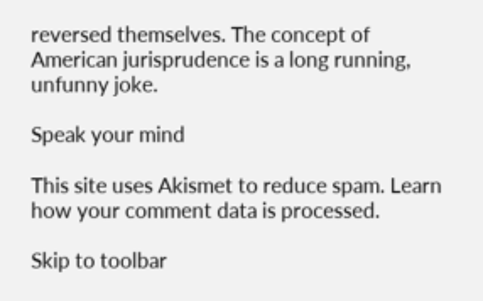reversed themselves. The concept of American jurisprudence is a long running, unfunny joke.

Speak your mind

This site uses Akismet to reduce spam. Learn how your comment data is processed.

Skip to toolbar